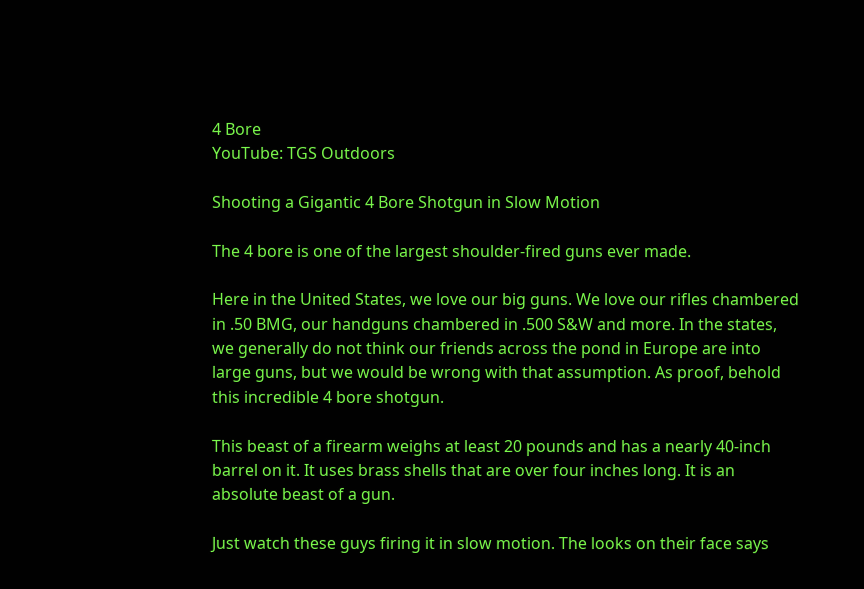4 Bore
YouTube: TGS Outdoors

Shooting a Gigantic 4 Bore Shotgun in Slow Motion

The 4 bore is one of the largest shoulder-fired guns ever made.

Here in the United States, we love our big guns. We love our rifles chambered in .50 BMG, our handguns chambered in .500 S&W and more. In the states, we generally do not think our friends across the pond in Europe are into large guns, but we would be wrong with that assumption. As proof, behold this incredible 4 bore shotgun.

This beast of a firearm weighs at least 20 pounds and has a nearly 40-inch barrel on it. It uses brass shells that are over four inches long. It is an absolute beast of a gun.

Just watch these guys firing it in slow motion. The looks on their face says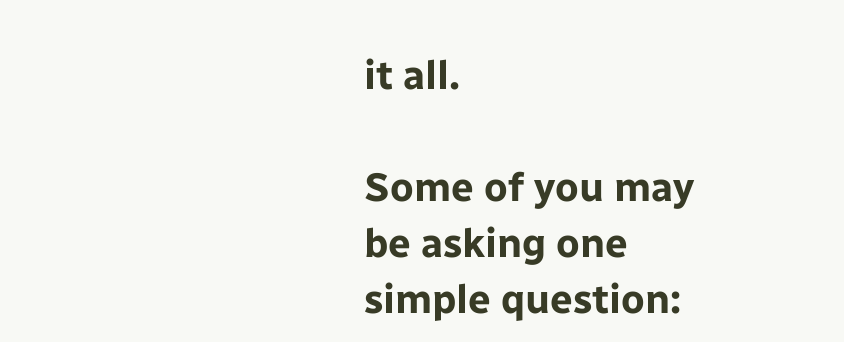it all.

Some of you may be asking one simple question: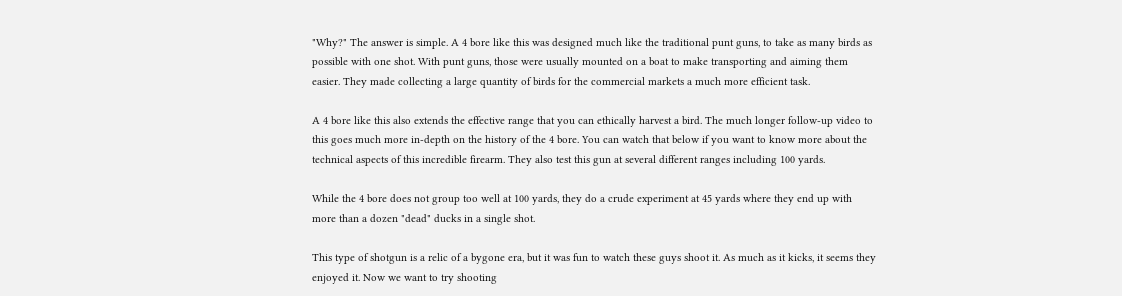"Why?" The answer is simple. A 4 bore like this was designed much like the traditional punt guns, to take as many birds as possible with one shot. With punt guns, those were usually mounted on a boat to make transporting and aiming them easier. They made collecting a large quantity of birds for the commercial markets a much more efficient task.

A 4 bore like this also extends the effective range that you can ethically harvest a bird. The much longer follow-up video to this goes much more in-depth on the history of the 4 bore. You can watch that below if you want to know more about the technical aspects of this incredible firearm. They also test this gun at several different ranges including 100 yards.

While the 4 bore does not group too well at 100 yards, they do a crude experiment at 45 yards where they end up with more than a dozen "dead" ducks in a single shot.

This type of shotgun is a relic of a bygone era, but it was fun to watch these guys shoot it. As much as it kicks, it seems they enjoyed it. Now we want to try shooting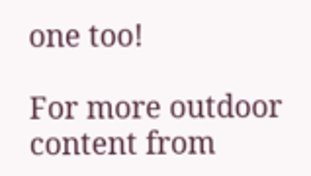one too!

For more outdoor content from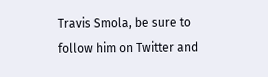Travis Smola, be sure to follow him on Twitter and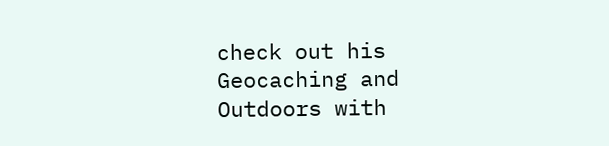check out his Geocaching and Outdoors with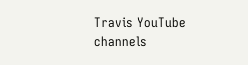Travis YouTube channels